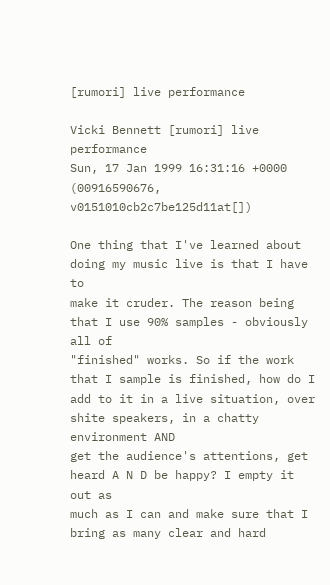[rumori] live performance

Vicki Bennett [rumori] live performance
Sun, 17 Jan 1999 16:31:16 +0000 (00916590676, v0151010cb2c7be125d11at[])

One thing that I've learned about doing my music live is that I have to
make it cruder. The reason being that I use 90% samples - obviously all of
"finished" works. So if the work that I sample is finished, how do I add to it in a live situation, over shite speakers, in a chatty environment AND
get the audience's attentions, get heard A N D be happy? I empty it out as
much as I can and make sure that I bring as many clear and hard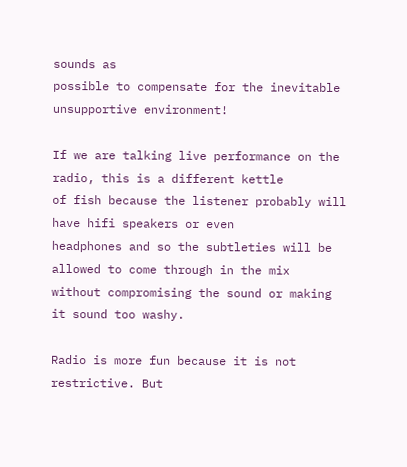sounds as
possible to compensate for the inevitable unsupportive environment!

If we are talking live performance on the radio, this is a different kettle
of fish because the listener probably will have hifi speakers or even
headphones and so the subtleties will be allowed to come through in the mix
without compromising the sound or making it sound too washy.

Radio is more fun because it is not restrictive. But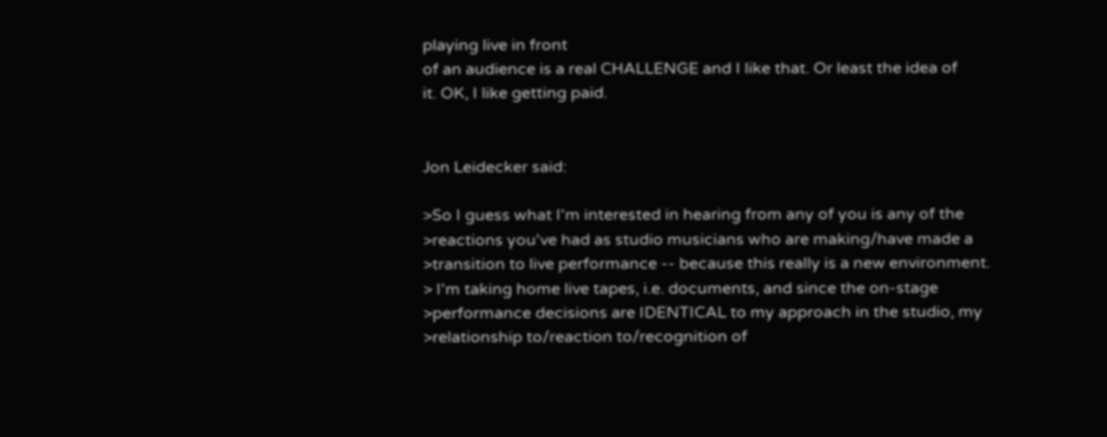playing live in front
of an audience is a real CHALLENGE and I like that. Or least the idea of
it. OK, I like getting paid.


Jon Leidecker said:

>So I guess what I'm interested in hearing from any of you is any of the
>reactions you've had as studio musicians who are making/have made a
>transition to live performance -- because this really is a new environment.
> I'm taking home live tapes, i.e. documents, and since the on-stage
>performance decisions are IDENTICAL to my approach in the studio, my
>relationship to/reaction to/recognition of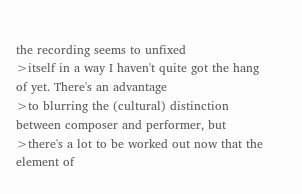the recording seems to unfixed
>itself in a way I haven't quite got the hang of yet. There's an advantage
>to blurring the (cultural) distinction between composer and performer, but
>there's a lot to be worked out now that the element of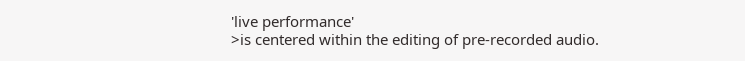'live performance'
>is centered within the editing of pre-recorded audio.